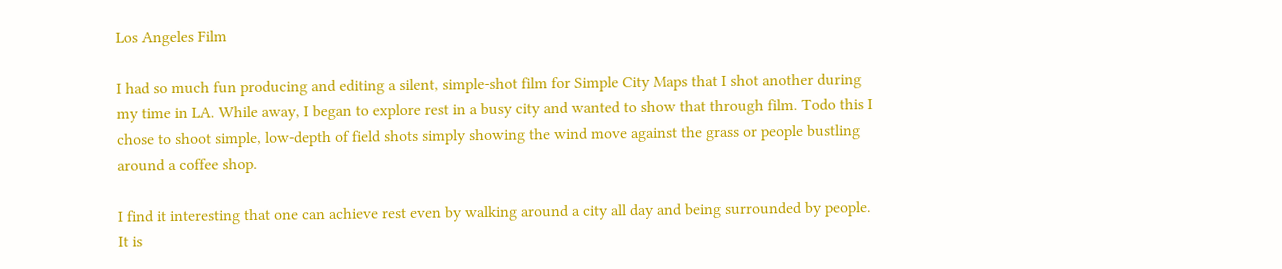Los Angeles Film

I had so much fun producing and editing a silent, simple-shot film for Simple City Maps that I shot another during my time in LA. While away, I began to explore rest in a busy city and wanted to show that through film. Todo this I chose to shoot simple, low-depth of field shots simply showing the wind move against the grass or people bustling around a coffee shop.

I find it interesting that one can achieve rest even by walking around a city all day and being surrounded by people. It is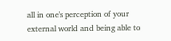all in one's perception of your external world and being able to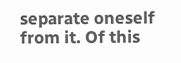separate oneself from it. Of this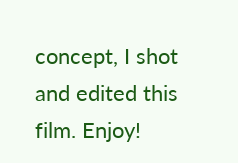concept, I shot and edited this film. Enjoy!